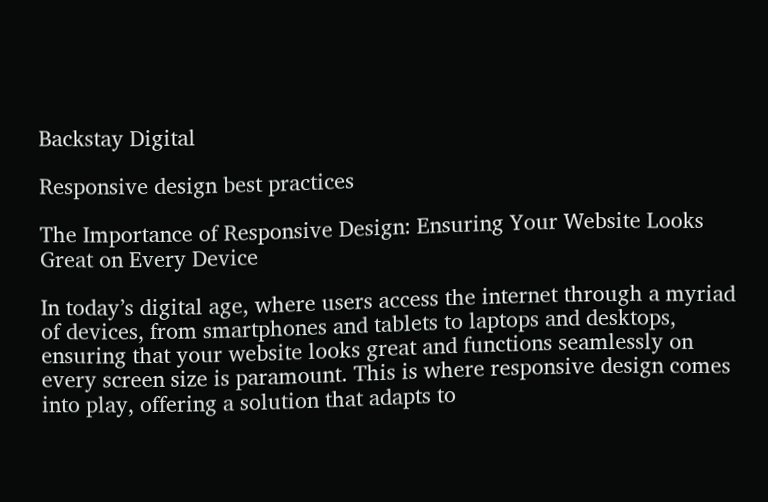Backstay Digital

Responsive design best practices

The Importance of Responsive Design: Ensuring Your Website Looks Great on Every Device

In today’s digital age, where users access the internet through a myriad of devices, from smartphones and tablets to laptops and desktops, ensuring that your website looks great and functions seamlessly on every screen size is paramount. This is where responsive design comes into play, offering a solution that adapts to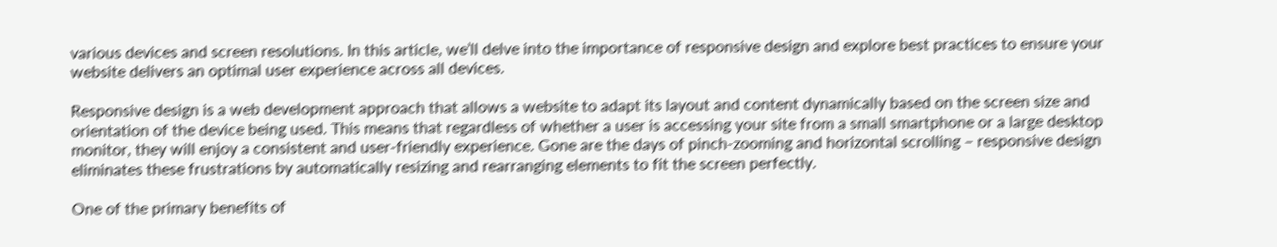various devices and screen resolutions. In this article, we’ll delve into the importance of responsive design and explore best practices to ensure your website delivers an optimal user experience across all devices.

Responsive design is a web development approach that allows a website to adapt its layout and content dynamically based on the screen size and orientation of the device being used. This means that regardless of whether a user is accessing your site from a small smartphone or a large desktop monitor, they will enjoy a consistent and user-friendly experience. Gone are the days of pinch-zooming and horizontal scrolling – responsive design eliminates these frustrations by automatically resizing and rearranging elements to fit the screen perfectly.

One of the primary benefits of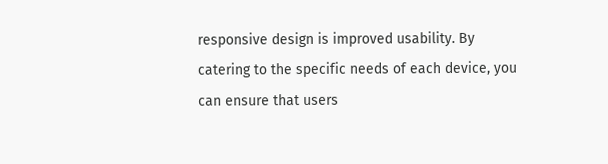responsive design is improved usability. By catering to the specific needs of each device, you can ensure that users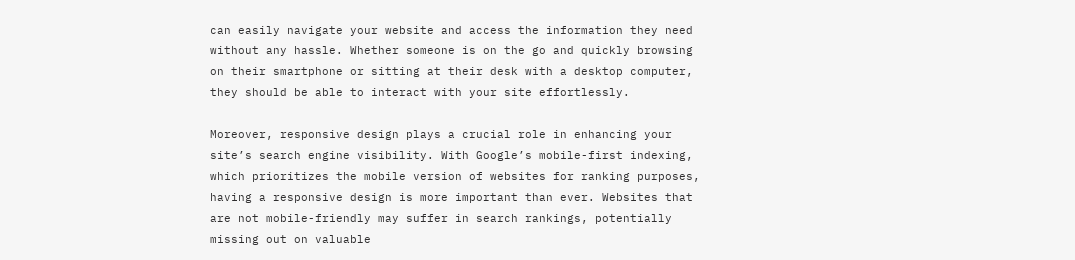can easily navigate your website and access the information they need without any hassle. Whether someone is on the go and quickly browsing on their smartphone or sitting at their desk with a desktop computer, they should be able to interact with your site effortlessly.

Moreover, responsive design plays a crucial role in enhancing your site’s search engine visibility. With Google’s mobile-first indexing, which prioritizes the mobile version of websites for ranking purposes, having a responsive design is more important than ever. Websites that are not mobile-friendly may suffer in search rankings, potentially missing out on valuable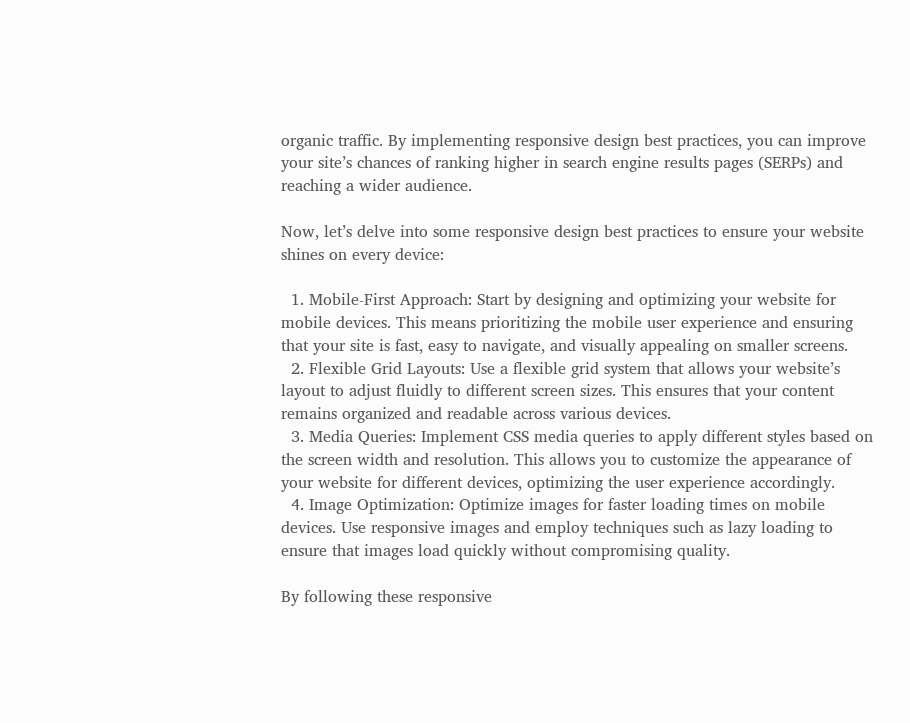organic traffic. By implementing responsive design best practices, you can improve your site’s chances of ranking higher in search engine results pages (SERPs) and reaching a wider audience.

Now, let’s delve into some responsive design best practices to ensure your website shines on every device:

  1. Mobile-First Approach: Start by designing and optimizing your website for mobile devices. This means prioritizing the mobile user experience and ensuring that your site is fast, easy to navigate, and visually appealing on smaller screens.
  2. Flexible Grid Layouts: Use a flexible grid system that allows your website’s layout to adjust fluidly to different screen sizes. This ensures that your content remains organized and readable across various devices.
  3. Media Queries: Implement CSS media queries to apply different styles based on the screen width and resolution. This allows you to customize the appearance of your website for different devices, optimizing the user experience accordingly.
  4. Image Optimization: Optimize images for faster loading times on mobile devices. Use responsive images and employ techniques such as lazy loading to ensure that images load quickly without compromising quality.

By following these responsive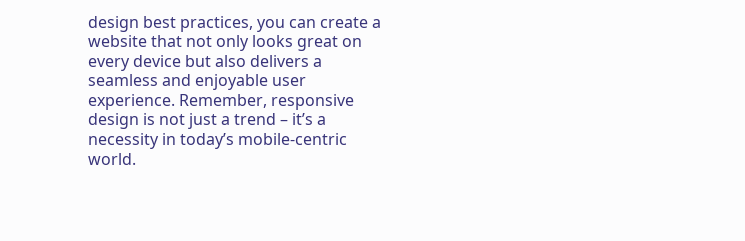design best practices, you can create a website that not only looks great on every device but also delivers a seamless and enjoyable user experience. Remember, responsive design is not just a trend – it’s a necessity in today’s mobile-centric world.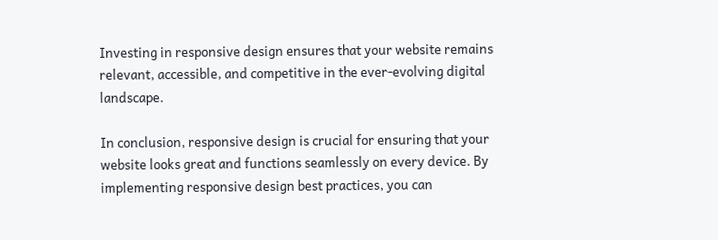Investing in responsive design ensures that your website remains relevant, accessible, and competitive in the ever-evolving digital landscape.

In conclusion, responsive design is crucial for ensuring that your website looks great and functions seamlessly on every device. By implementing responsive design best practices, you can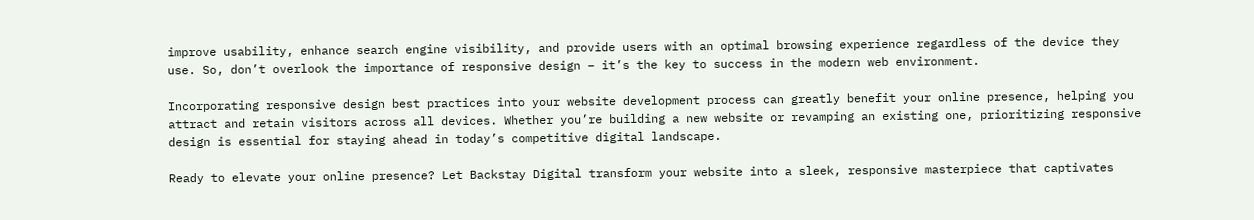improve usability, enhance search engine visibility, and provide users with an optimal browsing experience regardless of the device they use. So, don’t overlook the importance of responsive design – it’s the key to success in the modern web environment.

Incorporating responsive design best practices into your website development process can greatly benefit your online presence, helping you attract and retain visitors across all devices. Whether you’re building a new website or revamping an existing one, prioritizing responsive design is essential for staying ahead in today’s competitive digital landscape.

Ready to elevate your online presence? Let Backstay Digital transform your website into a sleek, responsive masterpiece that captivates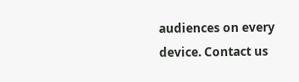audiences on every device. Contact us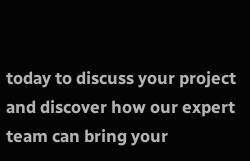today to discuss your project and discover how our expert team can bring your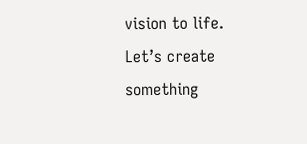vision to life. Let’s create something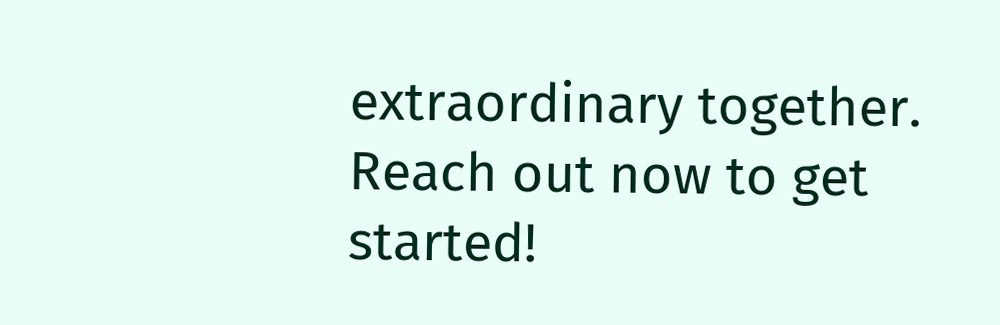extraordinary together. Reach out now to get started!